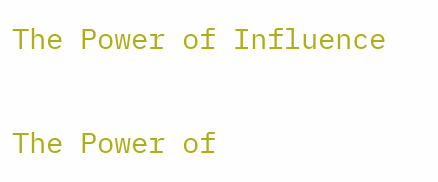The Power of Influence

The Power of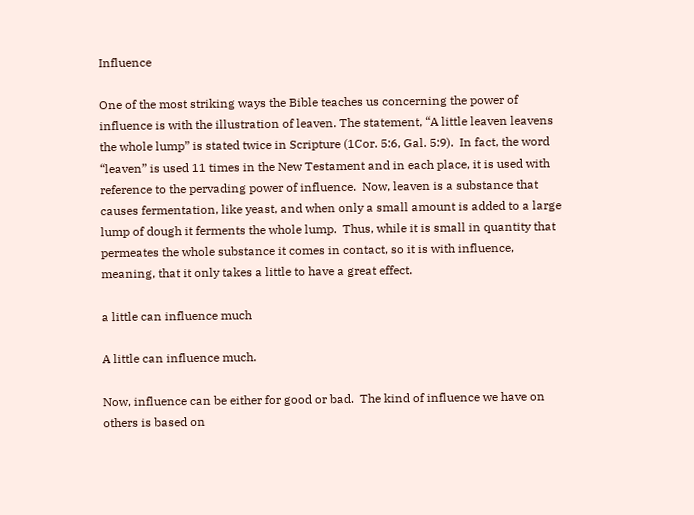Influence

One of the most striking ways the Bible teaches us concerning the power of influence is with the illustration of leaven. The statement, “A little leaven leavens the whole lump” is stated twice in Scripture (1Cor. 5:6, Gal. 5:9).  In fact, the word “leaven” is used 11 times in the New Testament and in each place, it is used with reference to the pervading power of influence.  Now, leaven is a substance that causes fermentation, like yeast, and when only a small amount is added to a large lump of dough it ferments the whole lump.  Thus, while it is small in quantity that permeates the whole substance it comes in contact, so it is with influence, meaning, that it only takes a little to have a great effect.

a little can influence much

A little can influence much.

Now, influence can be either for good or bad.  The kind of influence we have on others is based on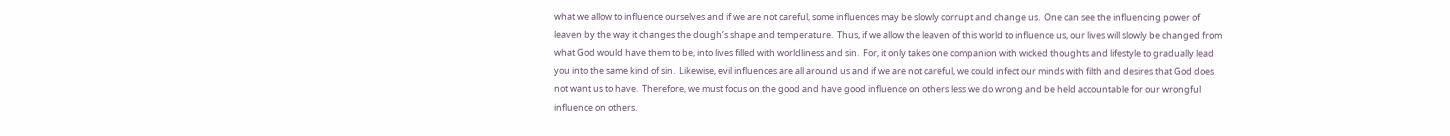what we allow to influence ourselves and if we are not careful, some influences may be slowly corrupt and change us.  One can see the influencing power of leaven by the way it changes the dough’s shape and temperature.  Thus, if we allow the leaven of this world to influence us, our lives will slowly be changed from what God would have them to be, into lives filled with worldliness and sin.  For, it only takes one companion with wicked thoughts and lifestyle to gradually lead you into the same kind of sin.  Likewise, evil influences are all around us and if we are not careful, we could infect our minds with filth and desires that God does not want us to have.  Therefore, we must focus on the good and have good influence on others less we do wrong and be held accountable for our wrongful influence on others.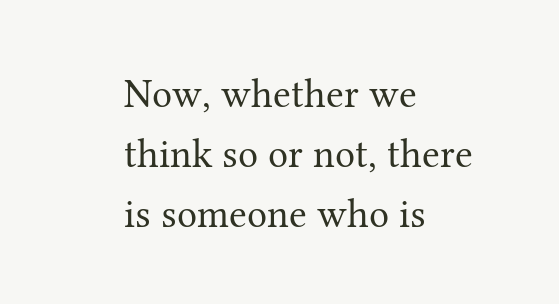Now, whether we think so or not, there is someone who is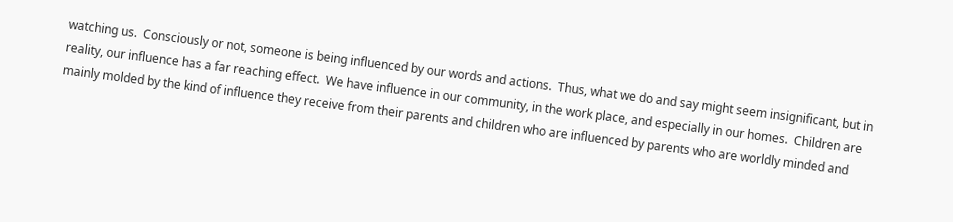watching us.  Consciously or not, someone is being influenced by our words and actions.  Thus, what we do and say might seem insignificant, but in reality, our influence has a far reaching effect.  We have influence in our community, in the work place, and especially in our homes.  Children are mainly molded by the kind of influence they receive from their parents and children who are influenced by parents who are worldly minded and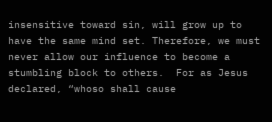insensitive toward sin, will grow up to have the same mind set. Therefore, we must never allow our influence to become a stumbling block to others.  For as Jesus declared, “whoso shall cause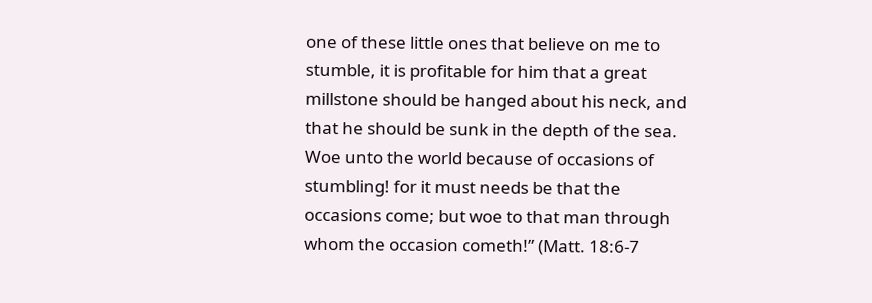one of these little ones that believe on me to stumble, it is profitable for him that a great millstone should be hanged about his neck, and that he should be sunk in the depth of the sea.  Woe unto the world because of occasions of stumbling! for it must needs be that the occasions come; but woe to that man through whom the occasion cometh!” (Matt. 18:6-7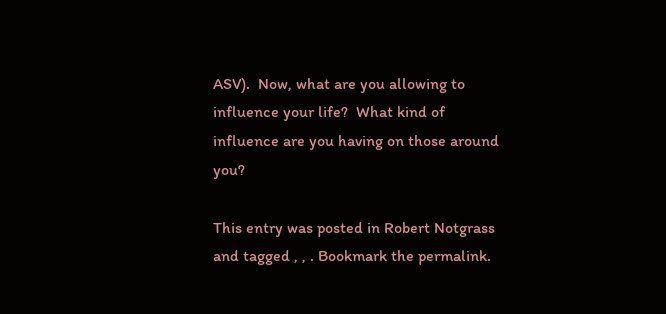ASV).  Now, what are you allowing to influence your life?  What kind of influence are you having on those around you?

This entry was posted in Robert Notgrass and tagged , , . Bookmark the permalink.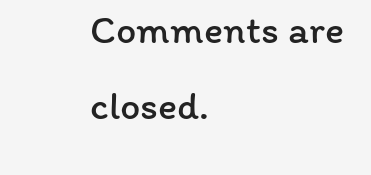Comments are closed.